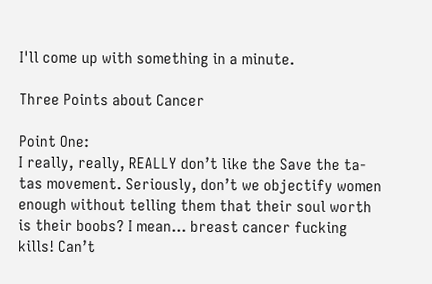I'll come up with something in a minute.

Three Points about Cancer

Point One:
I really, really, REALLY don’t like the Save the ta-tas movement. Seriously, don’t we objectify women enough without telling them that their soul worth is their boobs? I mean… breast cancer fucking kills! Can’t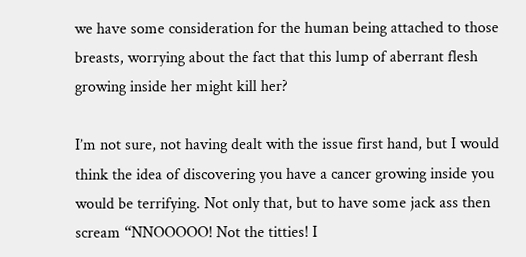we have some consideration for the human being attached to those breasts, worrying about the fact that this lump of aberrant flesh growing inside her might kill her?

I’m not sure, not having dealt with the issue first hand, but I would think the idea of discovering you have a cancer growing inside you would be terrifying. Not only that, but to have some jack ass then scream “NNOOOOO! Not the titties! I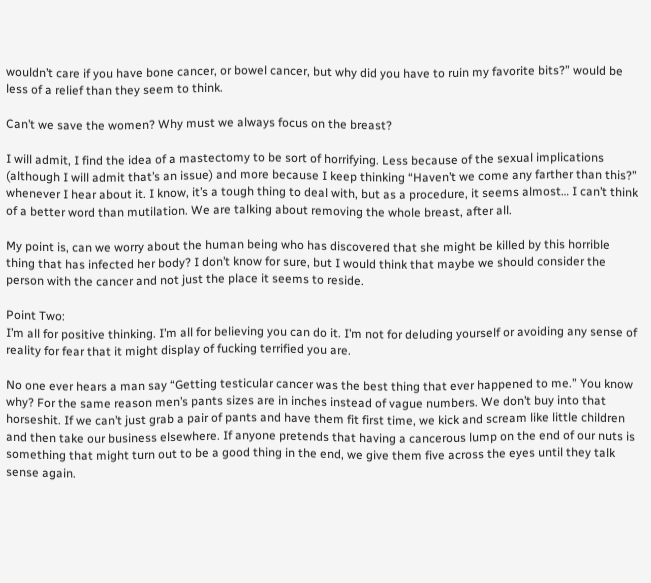wouldn’t care if you have bone cancer, or bowel cancer, but why did you have to ruin my favorite bits?” would be less of a relief than they seem to think.

Can’t we save the women? Why must we always focus on the breast?

I will admit, I find the idea of a mastectomy to be sort of horrifying. Less because of the sexual implications (although I will admit that’s an issue) and more because I keep thinking “Haven’t we come any farther than this?” whenever I hear about it. I know, it’s a tough thing to deal with, but as a procedure, it seems almost… I can’t think of a better word than mutilation. We are talking about removing the whole breast, after all.

My point is, can we worry about the human being who has discovered that she might be killed by this horrible thing that has infected her body? I don’t know for sure, but I would think that maybe we should consider the person with the cancer and not just the place it seems to reside.

Point Two:
I’m all for positive thinking. I’m all for believing you can do it. I’m not for deluding yourself or avoiding any sense of reality for fear that it might display of fucking terrified you are.

No one ever hears a man say “Getting testicular cancer was the best thing that ever happened to me.” You know why? For the same reason men’s pants sizes are in inches instead of vague numbers. We don’t buy into that horseshit. If we can’t just grab a pair of pants and have them fit first time, we kick and scream like little children and then take our business elsewhere. If anyone pretends that having a cancerous lump on the end of our nuts is something that might turn out to be a good thing in the end, we give them five across the eyes until they talk sense again.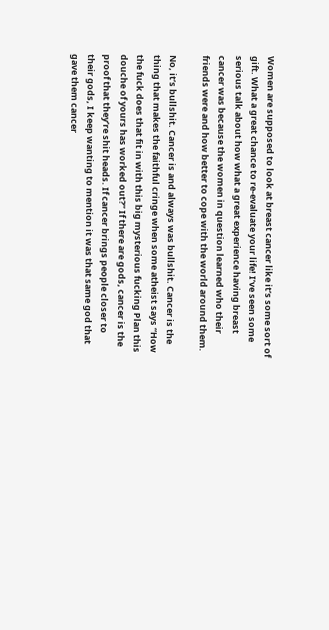Women are supposed to look at breast cancer like it’s some sort of gift. What a great chance to re-evaluate your life! I’ve seen some serious talk about how what a great experience having breast cancer was because the women in question learned who their friends were and how better to cope with the world around them.

No, it’s bullshit. Cancer is and always was bullshit. Cancer is the thing that makes the faithful cringe when some atheist says “How the fuck does that fit in with this big mysterious fucking Plan this douche of yours has worked out?” If there are gods, cancer is the proof that they’re shit heads. If cancer brings people closer to their gods, I keep wanting to mention it was that same god that gave them cancer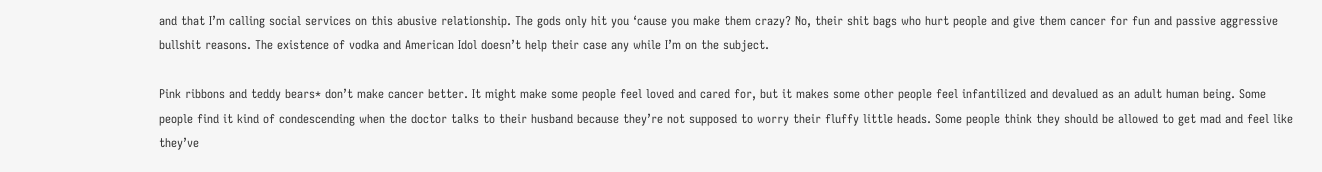and that I’m calling social services on this abusive relationship. The gods only hit you ‘cause you make them crazy? No, their shit bags who hurt people and give them cancer for fun and passive aggressive bullshit reasons. The existence of vodka and American Idol doesn’t help their case any while I’m on the subject.

Pink ribbons and teddy bears* don’t make cancer better. It might make some people feel loved and cared for, but it makes some other people feel infantilized and devalued as an adult human being. Some people find it kind of condescending when the doctor talks to their husband because they’re not supposed to worry their fluffy little heads. Some people think they should be allowed to get mad and feel like they’ve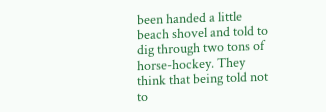been handed a little beach shovel and told to dig through two tons of horse-hockey. They think that being told not to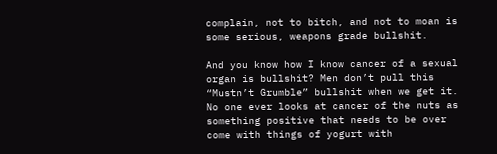complain, not to bitch, and not to moan is some serious, weapons grade bullshit.

And you know how I know cancer of a sexual organ is bullshit? Men don’t pull this “Mustn’t Grumble” bullshit when we get it. No one ever looks at cancer of the nuts as something positive that needs to be over come with things of yogurt with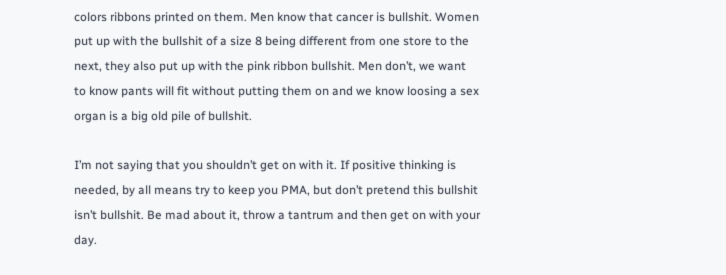colors ribbons printed on them. Men know that cancer is bullshit. Women put up with the bullshit of a size 8 being different from one store to the next, they also put up with the pink ribbon bullshit. Men don’t, we want to know pants will fit without putting them on and we know loosing a sex organ is a big old pile of bullshit.

I’m not saying that you shouldn’t get on with it. If positive thinking is needed, by all means try to keep you PMA, but don’t pretend this bullshit isn’t bullshit. Be mad about it, throw a tantrum and then get on with your day.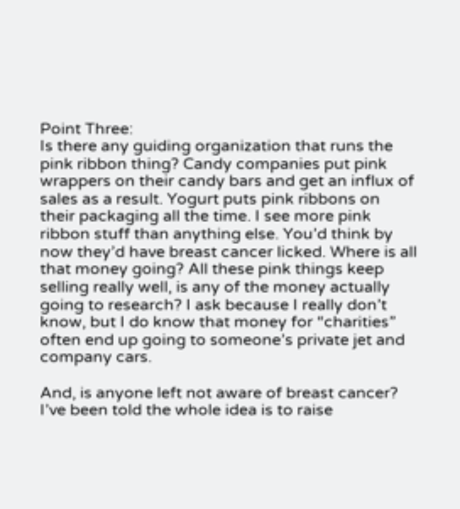Point Three:
Is there any guiding organization that runs the pink ribbon thing? Candy companies put pink wrappers on their candy bars and get an influx of sales as a result. Yogurt puts pink ribbons on their packaging all the time. I see more pink ribbon stuff than anything else. You’d think by now they’d have breast cancer licked. Where is all that money going? All these pink things keep selling really well, is any of the money actually going to research? I ask because I really don’t know, but I do know that money for “charities” often end up going to someone’s private jet and company cars.

And, is anyone left not aware of breast cancer? I’ve been told the whole idea is to raise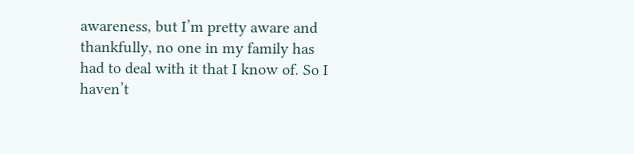awareness, but I’m pretty aware and thankfully, no one in my family has had to deal with it that I know of. So I haven’t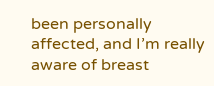been personally affected, and I’m really aware of breast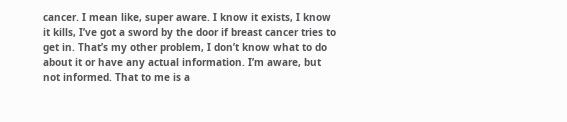cancer. I mean like, super aware. I know it exists, I know it kills, I’ve got a sword by the door if breast cancer tries to get in. That’s my other problem, I don’t know what to do about it or have any actual information. I’m aware, but not informed. That to me is a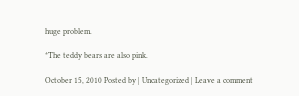huge problem.

*The teddy bears are also pink.

October 15, 2010 Posted by | Uncategorized | Leave a comment